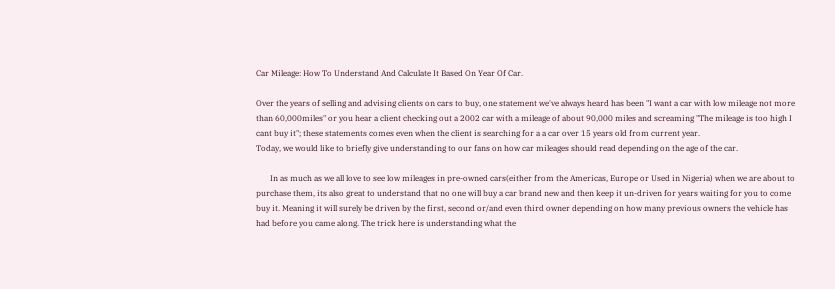Car Mileage: How To Understand And Calculate It Based On Year Of Car.

Over the years of selling and advising clients on cars to buy, one statement we've always heard has been "I want a car with low mileage not more than 60,000miles" or you hear a client checking out a 2002 car with a mileage of about 90,000 miles and screaming "The mileage is too high I cant buy it"; these statements comes even when the client is searching for a a car over 15 years old from current year.
Today, we would like to briefly give understanding to our fans on how car mileages should read depending on the age of the car.

       In as much as we all love to see low mileages in pre-owned cars(either from the Americas, Europe or Used in Nigeria) when we are about to purchase them, its also great to understand that no one will buy a car brand new and then keep it un-driven for years waiting for you to come buy it. Meaning it will surely be driven by the first, second or/and even third owner depending on how many previous owners the vehicle has had before you came along. The trick here is understanding what the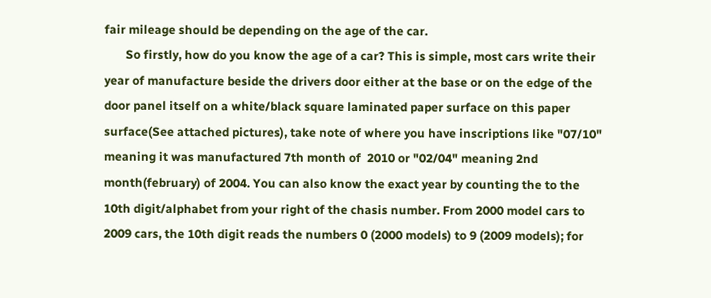fair mileage should be depending on the age of the car.
       So firstly, how do you know the age of a car? This is simple, most cars write their year of manufacture beside the drivers door either at the base or on the edge of the door panel itself on a white/black square laminated paper surface on this paper surface(See attached pictures), take note of where you have inscriptions like "07/10" meaning it was manufactured 7th month of  2010 or "02/04" meaning 2nd month(february) of 2004. You can also know the exact year by counting the to the 10th digit/alphabet from your right of the chasis number. From 2000 model cars to 2009 cars, the 10th digit reads the numbers 0 (2000 models) to 9 (2009 models); for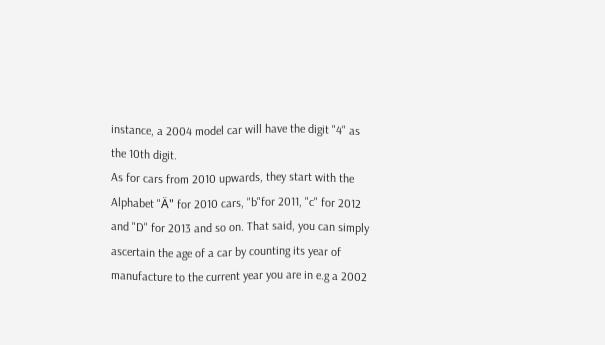instance, a 2004 model car will have the digit "4" as the 10th digit.
As for cars from 2010 upwards, they start with the Alphabet "Ä" for 2010 cars, "b"for 2011, "c" for 2012 and "D" for 2013 and so on. That said, you can simply ascertain the age of a car by counting its year of manufacture to the current year you are in e.g a 2002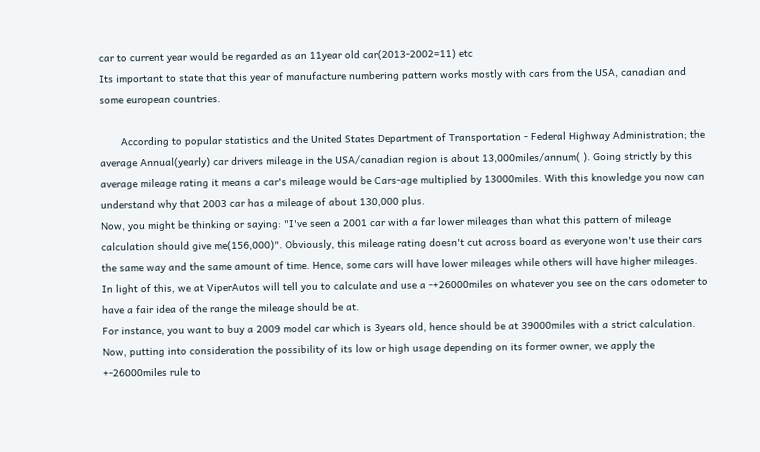car to current year would be regarded as an 11year old car(2013-2002=11) etc
Its important to state that this year of manufacture numbering pattern works mostly with cars from the USA, canadian and some european countries.

       According to popular statistics and the United States Department of Transportation - Federal Highway Administration; the average Annual(yearly) car drivers mileage in the USA/canadian region is about 13,000miles/annum( ). Going strictly by this average mileage rating it means a car's mileage would be Cars-age multiplied by 13000miles. With this knowledge you now can understand why that 2003 car has a mileage of about 130,000 plus.
Now, you might be thinking or saying: "I've seen a 2001 car with a far lower mileages than what this pattern of mileage calculation should give me(156,000)". Obviously, this mileage rating doesn't cut across board as everyone won't use their cars the same way and the same amount of time. Hence, some cars will have lower mileages while others will have higher mileages. In light of this, we at ViperAutos will tell you to calculate and use a -+26000miles on whatever you see on the cars odometer to have a fair idea of the range the mileage should be at.
For instance, you want to buy a 2009 model car which is 3years old, hence should be at 39000miles with a strict calculation. Now, putting into consideration the possibility of its low or high usage depending on its former owner, we apply the +-26000miles rule to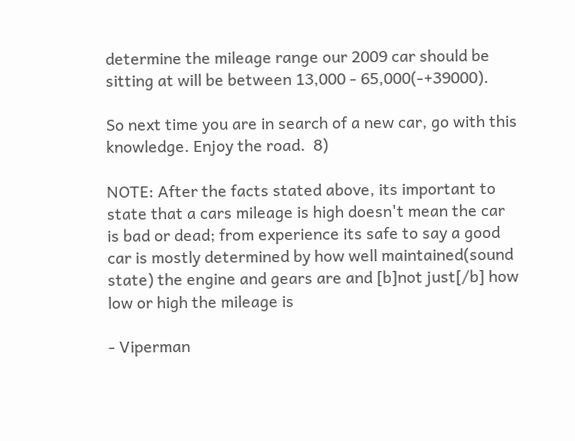determine the mileage range our 2009 car should be sitting at will be between 13,000 - 65,000(-+39000).

So next time you are in search of a new car, go with this knowledge. Enjoy the road.  8)

NOTE: After the facts stated above, its important to state that a cars mileage is high doesn't mean the car is bad or dead; from experience its safe to say a good car is mostly determined by how well maintained(sound state) the engine and gears are and [b]not just[/b] how low or high the mileage is

- Viperman